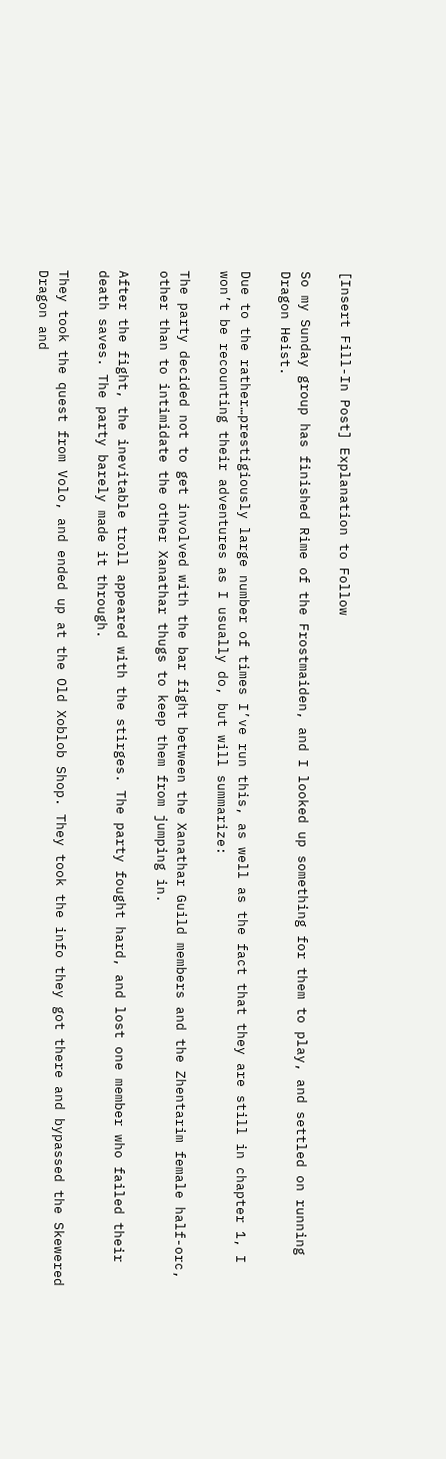[Insert Fill-In Post] Explanation to Follow

So my Sunday group has finished Rime of the Frostmaiden, and I looked up something for them to play, and settled on running Dragon Heist.

Due to the rather…prestigiously large number of times I’ve run this, as well as the fact that they are still in chapter 1, I won’t be recounting their adventures as I usually do, but will summarize:

The party decided not to get involved with the bar fight between the Xanathar Guild members and the Zhentarim female half-orc, other than to intimidate the other Xanathar thugs to keep them from jumping in.

After the fight, the inevitable troll appeared with the stirges. The party fought hard, and lost one member who failed their death saves. The party barely made it through.

They took the quest from Volo, and ended up at the Old Xoblob Shop. They took the info they got there and bypassed the Skewered Dragon and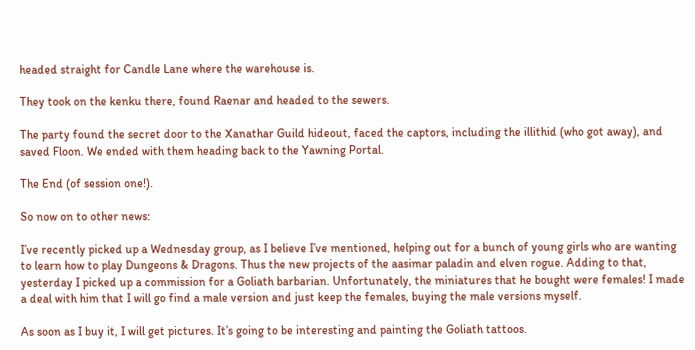headed straight for Candle Lane where the warehouse is.

They took on the kenku there, found Raenar and headed to the sewers.

The party found the secret door to the Xanathar Guild hideout, faced the captors, including the illithid (who got away), and saved Floon. We ended with them heading back to the Yawning Portal.

The End (of session one!).

So now on to other news:

I’ve recently picked up a Wednesday group, as I believe I’ve mentioned, helping out for a bunch of young girls who are wanting to learn how to play Dungeons & Dragons. Thus the new projects of the aasimar paladin and elven rogue. Adding to that, yesterday I picked up a commission for a Goliath barbarian. Unfortunately, the miniatures that he bought were females! I made a deal with him that I will go find a male version and just keep the females, buying the male versions myself.

As soon as I buy it, I will get pictures. It’s going to be interesting and painting the Goliath tattoos.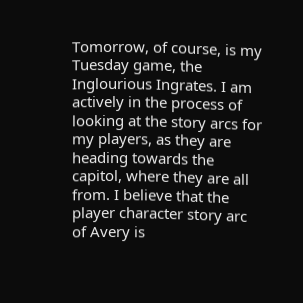Tomorrow, of course, is my Tuesday game, the Inglourious Ingrates. I am actively in the process of looking at the story arcs for my players, as they are heading towards the capitol, where they are all from. I believe that the player character story arc of Avery is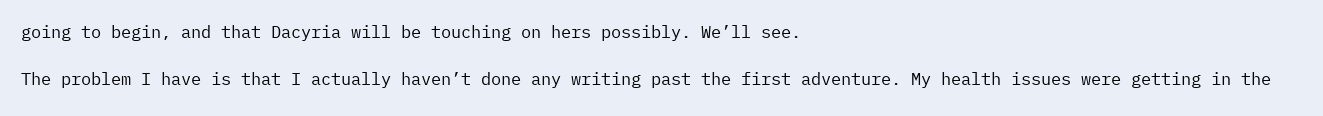going to begin, and that Dacyria will be touching on hers possibly. We’ll see.

The problem I have is that I actually haven’t done any writing past the first adventure. My health issues were getting in the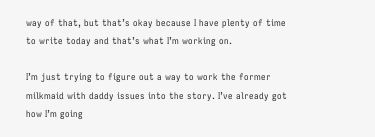way of that, but that’s okay because I have plenty of time to write today and that’s what I’m working on.

I’m just trying to figure out a way to work the former milkmaid with daddy issues into the story. I’ve already got how I’m going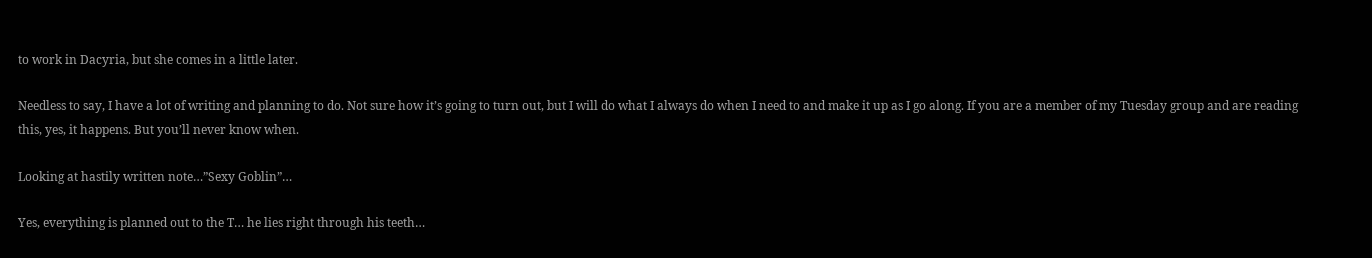to work in Dacyria, but she comes in a little later.

Needless to say, I have a lot of writing and planning to do. Not sure how it’s going to turn out, but I will do what I always do when I need to and make it up as I go along. If you are a member of my Tuesday group and are reading this, yes, it happens. But you’ll never know when.

Looking at hastily written note…”Sexy Goblin”…

Yes, everything is planned out to the T… he lies right through his teeth…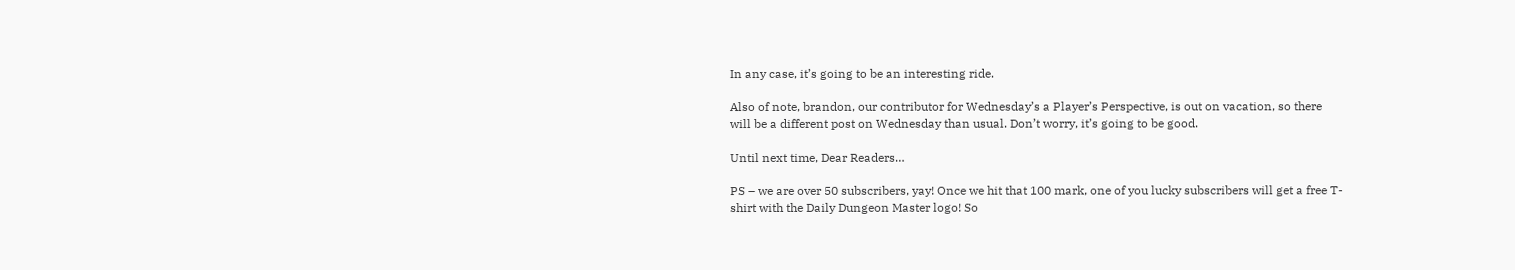In any case, it’s going to be an interesting ride.

Also of note, brandon, our contributor for Wednesday’s a Player’s Perspective, is out on vacation, so there will be a different post on Wednesday than usual. Don’t worry, it’s going to be good.

Until next time, Dear Readers…

PS – we are over 50 subscribers, yay! Once we hit that 100 mark, one of you lucky subscribers will get a free T-shirt with the Daily Dungeon Master logo! So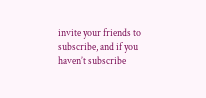invite your friends to subscribe, and if you haven’t subscribe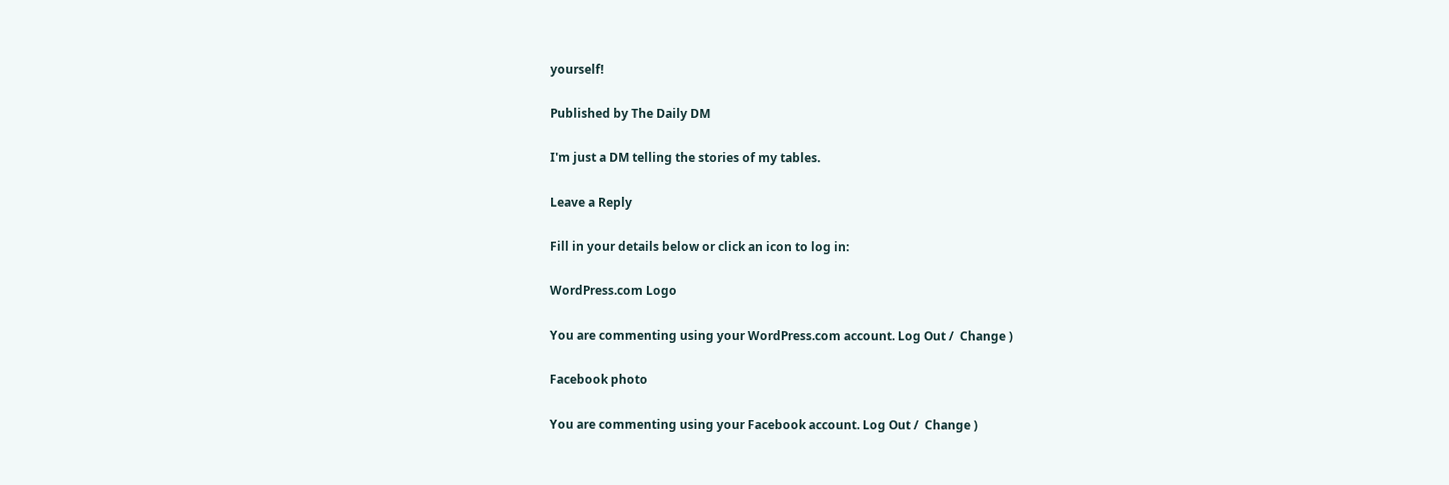yourself!

Published by The Daily DM

I'm just a DM telling the stories of my tables.

Leave a Reply

Fill in your details below or click an icon to log in:

WordPress.com Logo

You are commenting using your WordPress.com account. Log Out /  Change )

Facebook photo

You are commenting using your Facebook account. Log Out /  Change )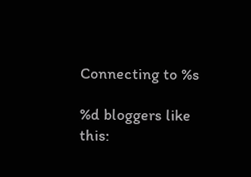Connecting to %s

%d bloggers like this: